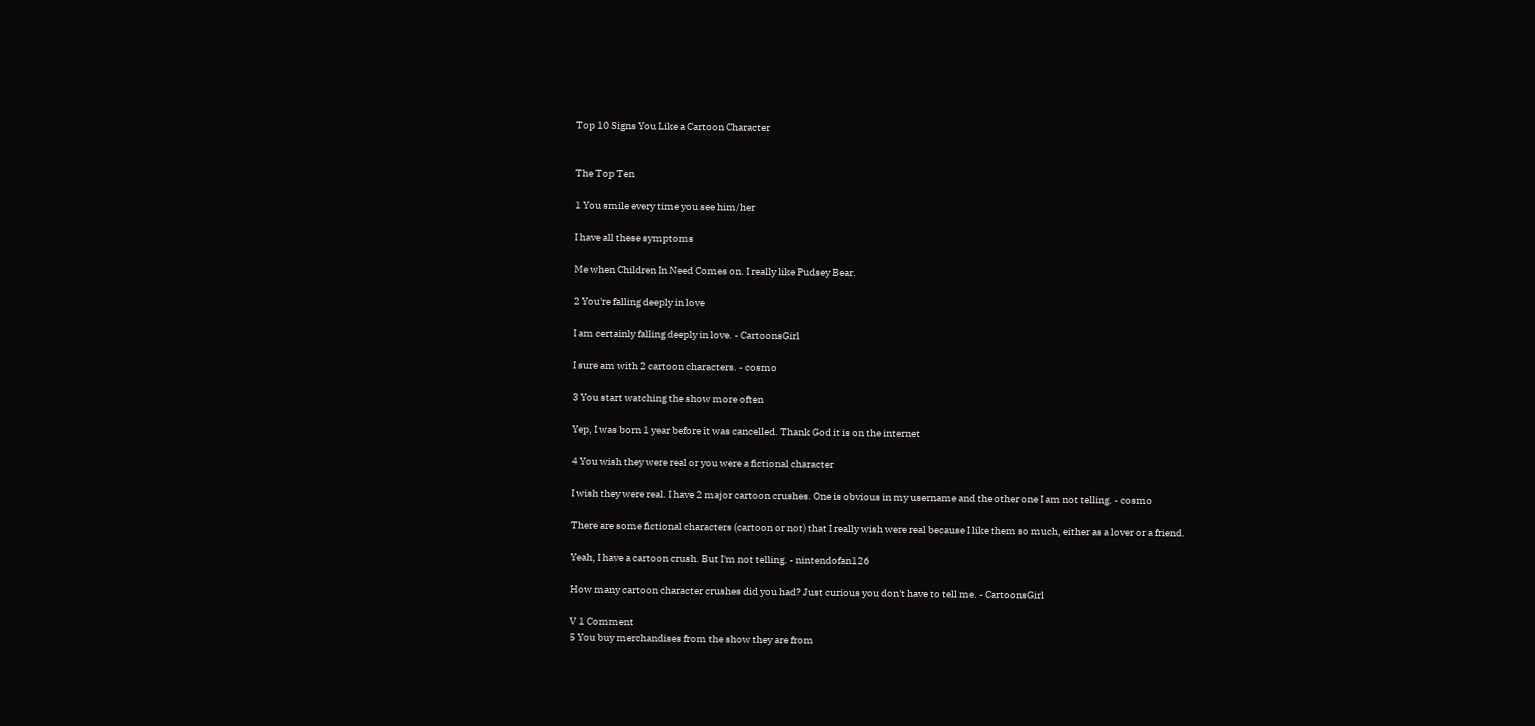Top 10 Signs You Like a Cartoon Character


The Top Ten

1 You smile every time you see him/her

I have all these symptoms

Me when Children In Need Comes on. I really like Pudsey Bear.

2 You're falling deeply in love

I am certainly falling deeply in love. - CartoonsGirl

I sure am with 2 cartoon characters. - cosmo

3 You start watching the show more often

Yep, I was born 1 year before it was cancelled. Thank God it is on the internet

4 You wish they were real or you were a fictional character

I wish they were real. I have 2 major cartoon crushes. One is obvious in my username and the other one I am not telling. - cosmo

There are some fictional characters (cartoon or not) that I really wish were real because I like them so much, either as a lover or a friend.

Yeah, I have a cartoon crush. But I'm not telling. - nintendofan126

How many cartoon character crushes did you had? Just curious you don't have to tell me. - CartoonsGirl

V 1 Comment
5 You buy merchandises from the show they are from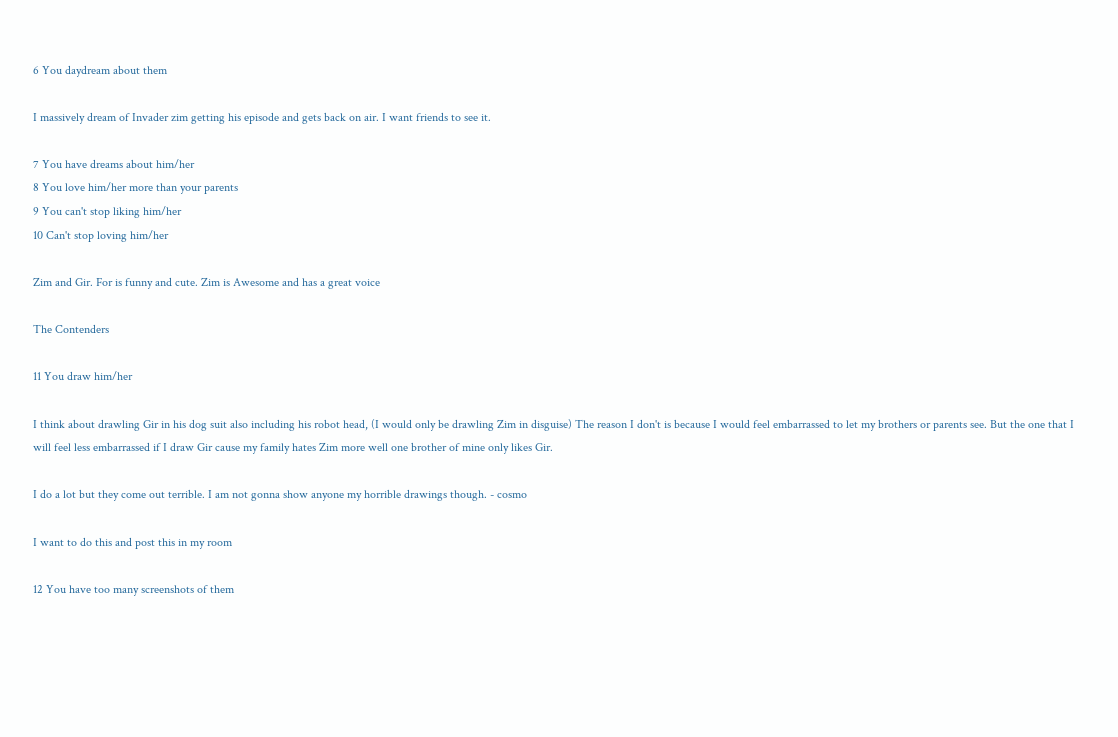6 You daydream about them

I massively dream of Invader zim getting his episode and gets back on air. I want friends to see it.

7 You have dreams about him/her
8 You love him/her more than your parents
9 You can't stop liking him/her
10 Can't stop loving him/her

Zim and Gir. For is funny and cute. Zim is Awesome and has a great voice

The Contenders

11 You draw him/her

I think about drawling Gir in his dog suit also including his robot head, (I would only be drawling Zim in disguise) The reason I don't is because I would feel embarrassed to let my brothers or parents see. But the one that I will feel less embarrassed if I draw Gir cause my family hates Zim more well one brother of mine only likes Gir.

I do a lot but they come out terrible. I am not gonna show anyone my horrible drawings though. - cosmo

I want to do this and post this in my room

12 You have too many screenshots of them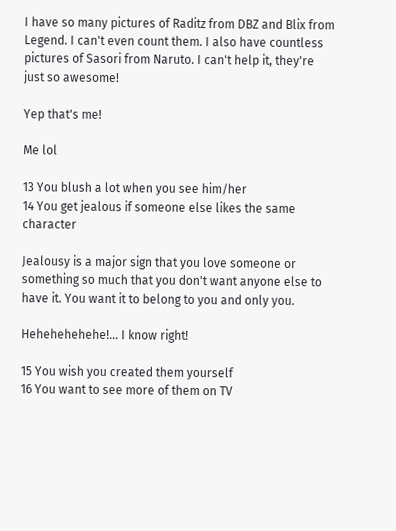I have so many pictures of Raditz from DBZ and Blix from Legend. I can't even count them. I also have countless pictures of Sasori from Naruto. I can't help it, they're just so awesome!

Yep that's me!

Me lol

13 You blush a lot when you see him/her
14 You get jealous if someone else likes the same character

Jealousy is a major sign that you love someone or something so much that you don't want anyone else to have it. You want it to belong to you and only you.

Hehehehehehe!... I know right!

15 You wish you created them yourself
16 You want to see more of them on TV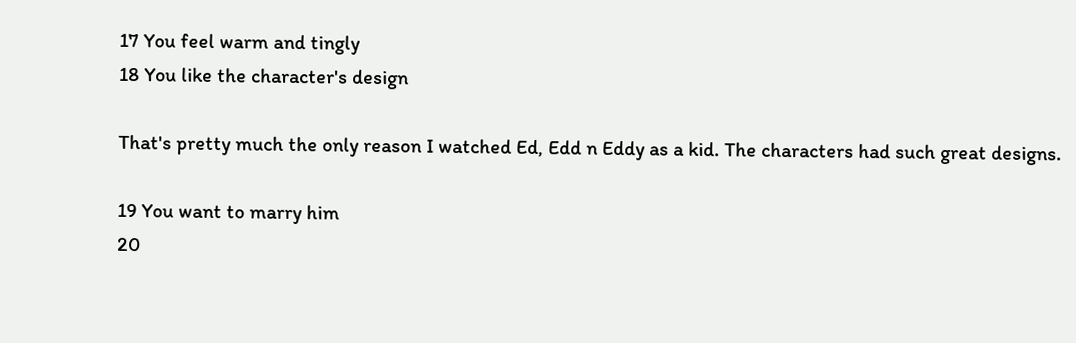17 You feel warm and tingly
18 You like the character's design

That's pretty much the only reason I watched Ed, Edd n Eddy as a kid. The characters had such great designs.

19 You want to marry him
20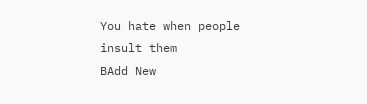You hate when people insult them
BAdd New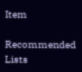Item

Recommended Lists